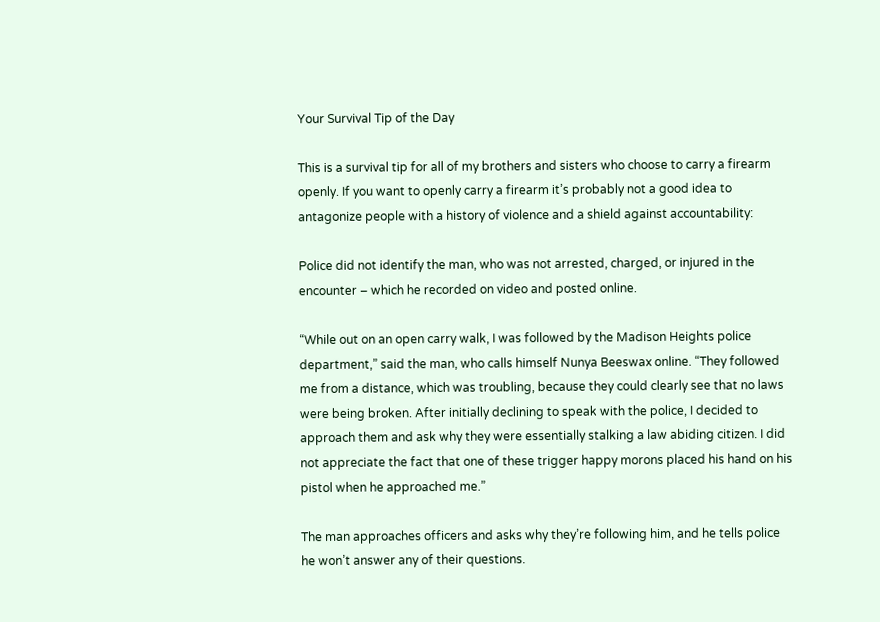Your Survival Tip of the Day

This is a survival tip for all of my brothers and sisters who choose to carry a firearm openly. If you want to openly carry a firearm it’s probably not a good idea to antagonize people with a history of violence and a shield against accountability:

Police did not identify the man, who was not arrested, charged, or injured in the encounter – which he recorded on video and posted online.

“While out on an open carry walk, I was followed by the Madison Heights police department,” said the man, who calls himself Nunya Beeswax online. “They followed me from a distance, which was troubling, because they could clearly see that no laws were being broken. After initially declining to speak with the police, I decided to approach them and ask why they were essentially stalking a law abiding citizen. I did not appreciate the fact that one of these trigger happy morons placed his hand on his pistol when he approached me.”

The man approaches officers and asks why they’re following him, and he tells police he won’t answer any of their questions.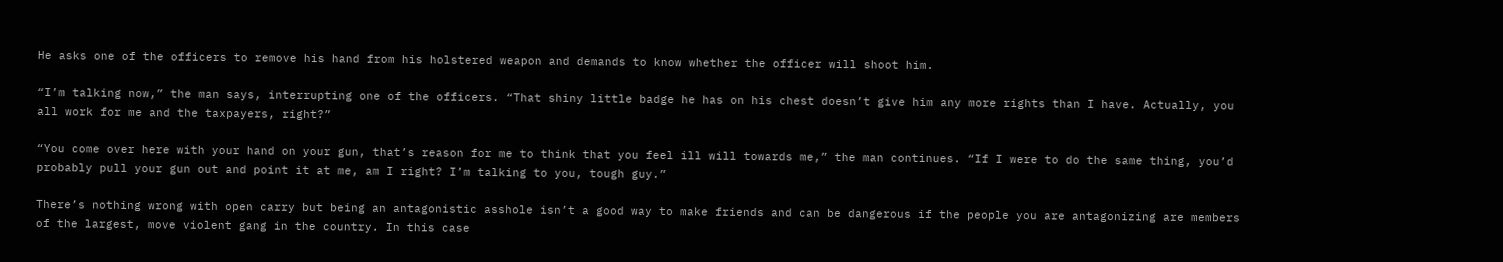He asks one of the officers to remove his hand from his holstered weapon and demands to know whether the officer will shoot him.

“I’m talking now,” the man says, interrupting one of the officers. “That shiny little badge he has on his chest doesn’t give him any more rights than I have. Actually, you all work for me and the taxpayers, right?”

“You come over here with your hand on your gun, that’s reason for me to think that you feel ill will towards me,” the man continues. “If I were to do the same thing, you’d probably pull your gun out and point it at me, am I right? I’m talking to you, tough guy.”

There’s nothing wrong with open carry but being an antagonistic asshole isn’t a good way to make friends and can be dangerous if the people you are antagonizing are members of the largest, move violent gang in the country. In this case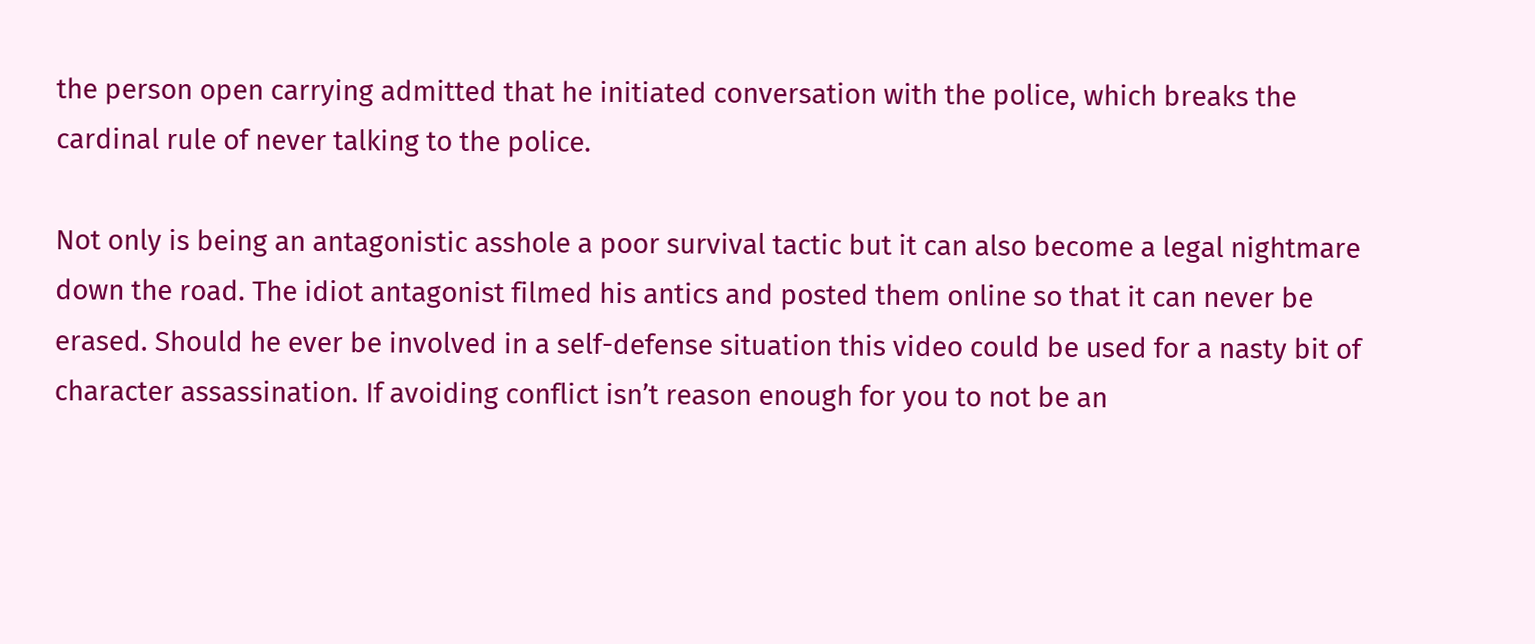the person open carrying admitted that he initiated conversation with the police, which breaks the cardinal rule of never talking to the police.

Not only is being an antagonistic asshole a poor survival tactic but it can also become a legal nightmare down the road. The idiot antagonist filmed his antics and posted them online so that it can never be erased. Should he ever be involved in a self-defense situation this video could be used for a nasty bit of character assassination. If avoiding conflict isn’t reason enough for you to not be an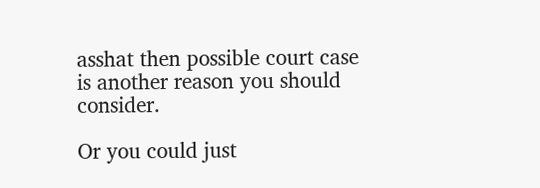asshat then possible court case is another reason you should consider.

Or you could just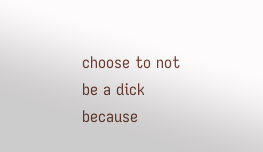choose to not be a dick because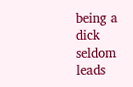being a dick seldom leads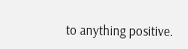to anything positive.